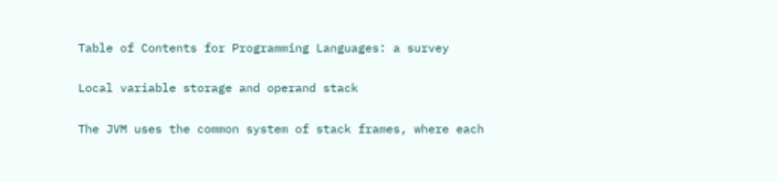Table of Contents for Programming Languages: a survey

Local variable storage and operand stack

The JVM uses the common system of stack frames, where each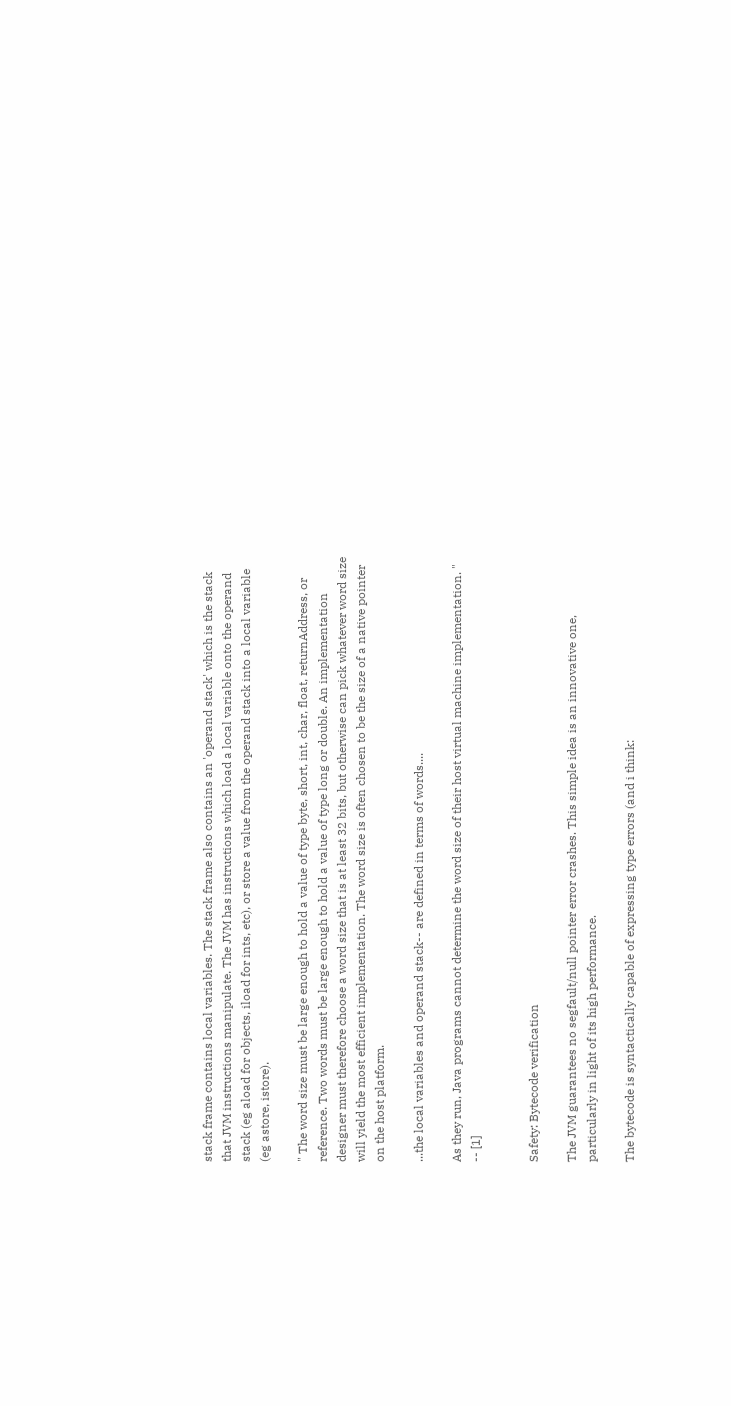stack frame contains local variables. The stack frame also contains an 'operand stack' which is the stack that JVM instructions manipulate. The JVM has instructions which load a local variable onto the operand stack (eg aload for objects, iload for ints, etc), or store a value from the operand stack into a local variable (eg astore, istore).

" The word size must be large enough to hold a value of type byte, short, int, char, float, returnAddress, or reference. Two words must be large enough to hold a value of type long or double. An implementation designer must therefore choose a word size that is at least 32 bits, but otherwise can pick whatever word size will yield the most efficient implementation. The word size is often chosen to be the size of a native pointer on the host platform.

...the local variables and operand stack-- are defined in terms of words....

As they run, Java programs cannot determine the word size of their host virtual machine implementation. " -- [1]


Safety: Bytecode verification

The JVM guarantees no segfault/null pointer error crashes. This simple idea is an innovative one, particularly in light of its high performance.

The bytecode is syntactically capable of expressing type errors (and i think: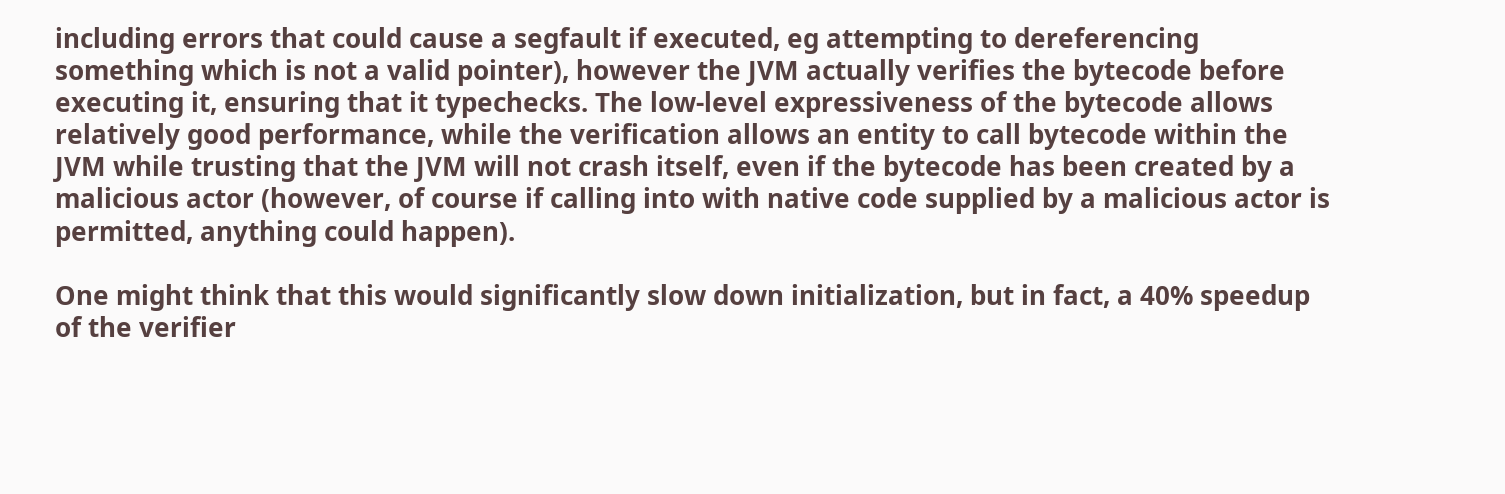including errors that could cause a segfault if executed, eg attempting to dereferencing something which is not a valid pointer), however the JVM actually verifies the bytecode before executing it, ensuring that it typechecks. The low-level expressiveness of the bytecode allows relatively good performance, while the verification allows an entity to call bytecode within the JVM while trusting that the JVM will not crash itself, even if the bytecode has been created by a malicious actor (however, of course if calling into with native code supplied by a malicious actor is permitted, anything could happen).

One might think that this would significantly slow down initialization, but in fact, a 40% speedup of the verifier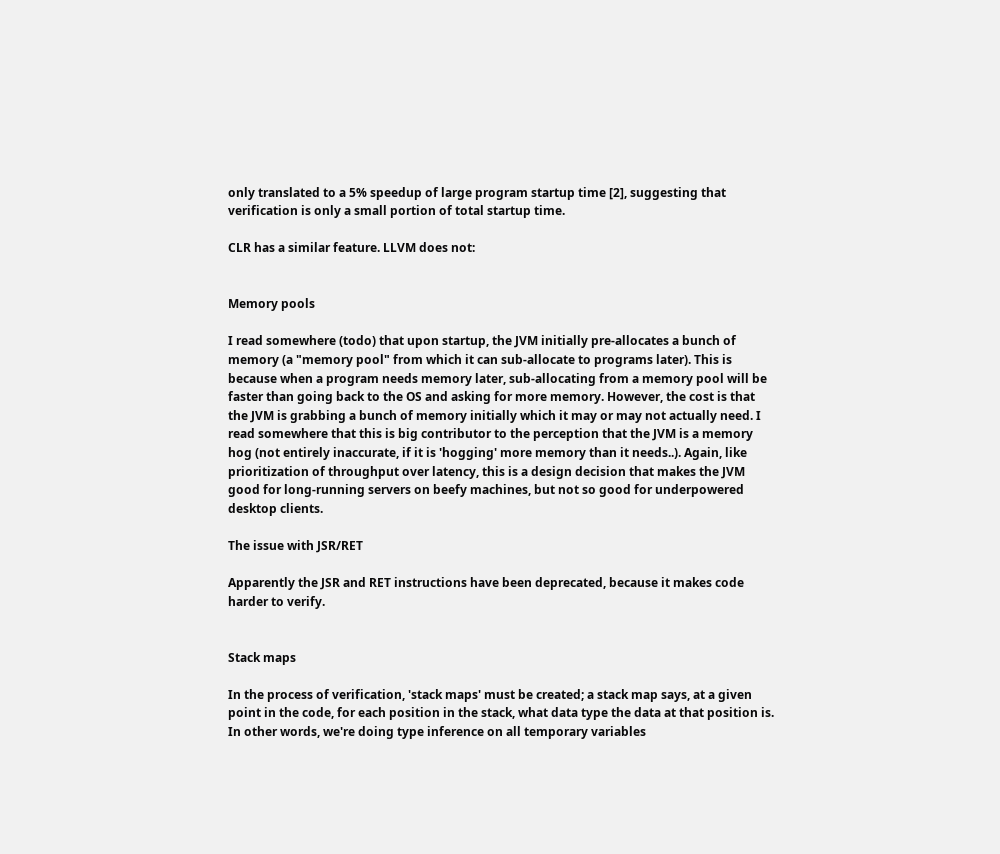only translated to a 5% speedup of large program startup time [2], suggesting that verification is only a small portion of total startup time.

CLR has a similar feature. LLVM does not:


Memory pools

I read somewhere (todo) that upon startup, the JVM initially pre-allocates a bunch of memory (a "memory pool" from which it can sub-allocate to programs later). This is because when a program needs memory later, sub-allocating from a memory pool will be faster than going back to the OS and asking for more memory. However, the cost is that the JVM is grabbing a bunch of memory initially which it may or may not actually need. I read somewhere that this is big contributor to the perception that the JVM is a memory hog (not entirely inaccurate, if it is 'hogging' more memory than it needs..). Again, like prioritization of throughput over latency, this is a design decision that makes the JVM good for long-running servers on beefy machines, but not so good for underpowered desktop clients.

The issue with JSR/RET

Apparently the JSR and RET instructions have been deprecated, because it makes code harder to verify.


Stack maps

In the process of verification, 'stack maps' must be created; a stack map says, at a given point in the code, for each position in the stack, what data type the data at that position is. In other words, we're doing type inference on all temporary variables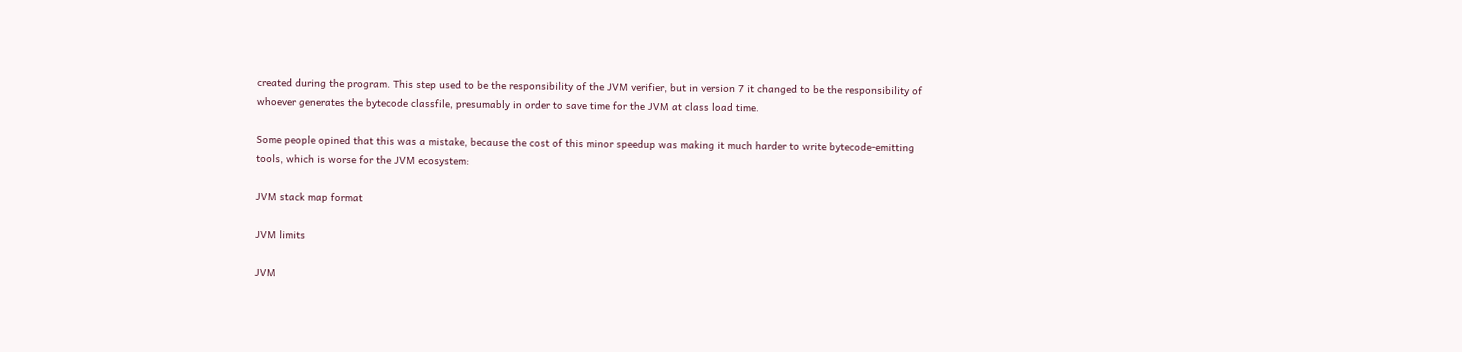created during the program. This step used to be the responsibility of the JVM verifier, but in version 7 it changed to be the responsibility of whoever generates the bytecode classfile, presumably in order to save time for the JVM at class load time.

Some people opined that this was a mistake, because the cost of this minor speedup was making it much harder to write bytecode-emitting tools, which is worse for the JVM ecosystem:

JVM stack map format

JVM limits

JVM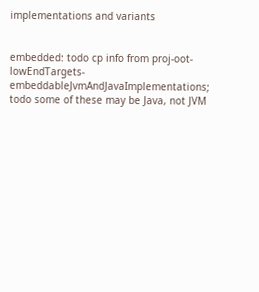implementations and variants


embedded: todo cp info from proj-oot-lowEndTargets-embeddableJvmAndJavaImplementations; todo some of these may be Java, not JVM